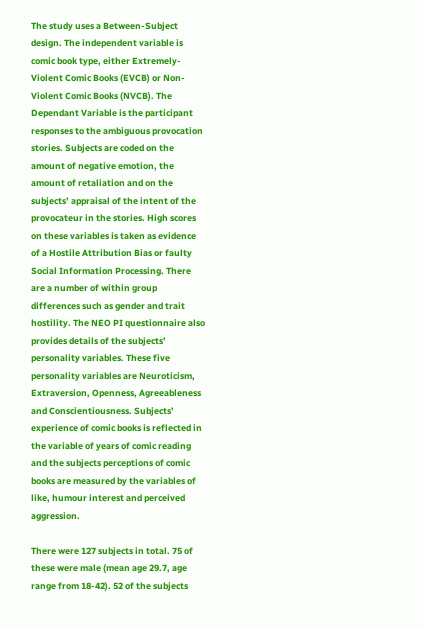The study uses a Between-Subject design. The independent variable is comic book type, either Extremely-Violent Comic Books (EVCB) or Non-Violent Comic Books (NVCB). The Dependant Variable is the participant responses to the ambiguous provocation stories. Subjects are coded on the amount of negative emotion, the amount of retaliation and on the subjects’ appraisal of the intent of the provocateur in the stories. High scores on these variables is taken as evidence of a Hostile Attribution Bias or faulty Social Information Processing. There are a number of within group differences such as gender and trait hostility. The NEO PI questionnaire also provides details of the subjects’ personality variables. These five personality variables are Neuroticism, Extraversion, Openness, Agreeableness and Conscientiousness. Subjects’ experience of comic books is reflected in the variable of years of comic reading and the subjects perceptions of comic books are measured by the variables of like, humour interest and perceived aggression.

There were 127 subjects in total. 75 of these were male (mean age 29.7, age range from 18-42). 52 of the subjects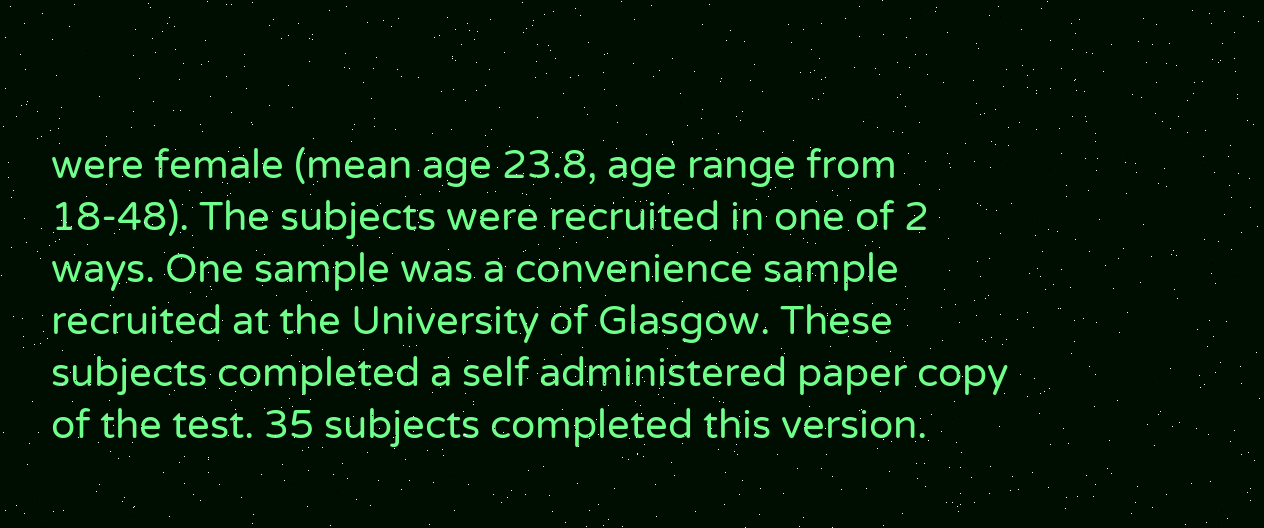were female (mean age 23.8, age range from 18-48). The subjects were recruited in one of 2 ways. One sample was a convenience sample recruited at the University of Glasgow. These subjects completed a self administered paper copy of the test. 35 subjects completed this version.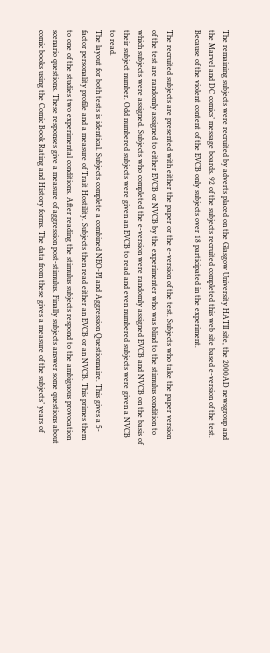The remaining subjects were recruited by adverts placed on the Glasgow University HATII site, the 2000AD newsgroup and the Marvel and DC comics’ message boards. 92 of the subjects recruited completed this web site based e-version of the test. Because of the violent content of the EVCB only subjects over 18 participated in the experiment.

The recruited subjects are presented with either the paper or the e-version of the test. Subjects who take the paper version of the test are randomly assigned to either EVCB or NVCB by the experimenter who was blind to the stimulus condition to which subjects were assigned. Subjects who completed the e-version were randomly assigned EVCB and NVCB on the basis of their subject number. Odd numbered subjects were given an EVCB to read and even numbered subjects were given a NVCB to read.
The layout for both tests is identical. Subjects complete a combined NEO-PI and Aggression Questionnaire. This gives a 5-factor personality profile and a measure of Trait Hostility. Subjects then read either an EVCB or an NVCB. This primes them to one of the studies two experimental conditions. After reading the stimulus subjects respond to the ambiguous provocation scenario questions. These responses give a measure of aggression post-stimulus. Finally subjects answer some questions about comic books using the Comic Book Rating and History forms. The data from these gives a measure of the subjects’ years of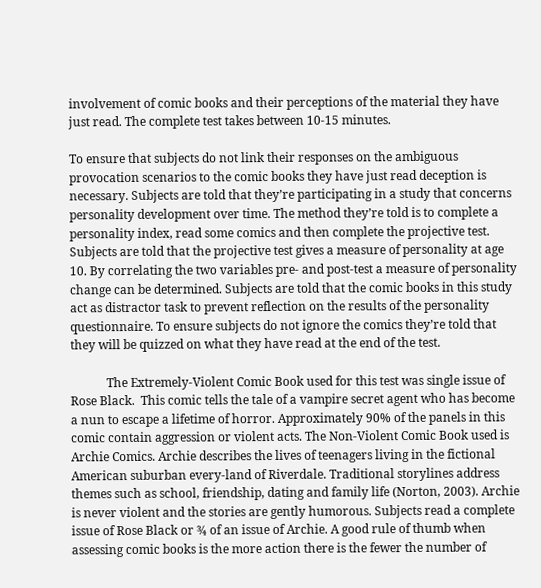involvement of comic books and their perceptions of the material they have just read. The complete test takes between 10-15 minutes.

To ensure that subjects do not link their responses on the ambiguous provocation scenarios to the comic books they have just read deception is necessary. Subjects are told that they’re participating in a study that concerns personality development over time. The method they’re told is to complete a personality index, read some comics and then complete the projective test. Subjects are told that the projective test gives a measure of personality at age 10. By correlating the two variables pre- and post-test a measure of personality change can be determined. Subjects are told that the comic books in this study act as distractor task to prevent reflection on the results of the personality questionnaire. To ensure subjects do not ignore the comics they’re told that they will be quizzed on what they have read at the end of the test.

            The Extremely-Violent Comic Book used for this test was single issue of Rose Black.  This comic tells the tale of a vampire secret agent who has become a nun to escape a lifetime of horror. Approximately 90% of the panels in this comic contain aggression or violent acts. The Non-Violent Comic Book used is Archie Comics. Archie describes the lives of teenagers living in the fictional American suburban every-land of Riverdale. Traditional storylines address themes such as school, friendship, dating and family life (Norton, 2003). Archie is never violent and the stories are gently humorous. Subjects read a complete issue of Rose Black or ¾ of an issue of Archie. A good rule of thumb when assessing comic books is the more action there is the fewer the number of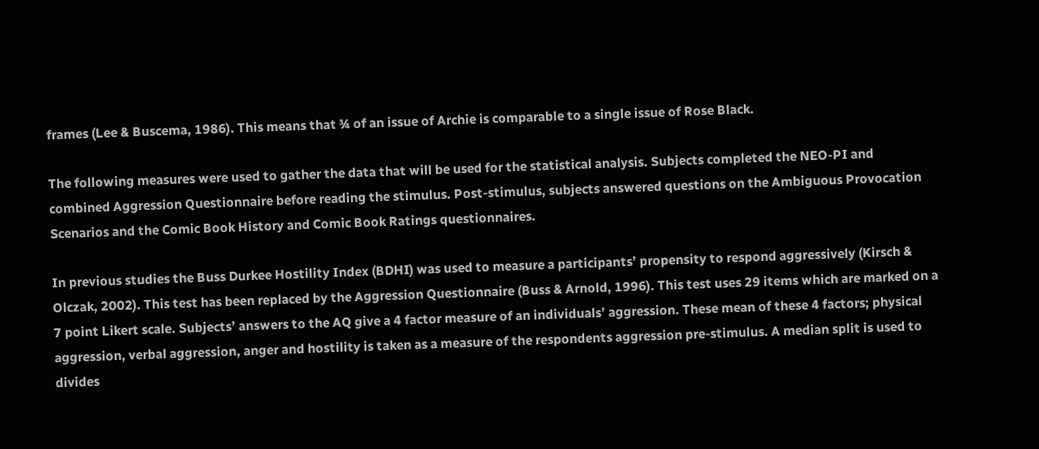frames (Lee & Buscema, 1986). This means that ¾ of an issue of Archie is comparable to a single issue of Rose Black.

The following measures were used to gather the data that will be used for the statistical analysis. Subjects completed the NEO-PI and combined Aggression Questionnaire before reading the stimulus. Post-stimulus, subjects answered questions on the Ambiguous Provocation Scenarios and the Comic Book History and Comic Book Ratings questionnaires.

In previous studies the Buss Durkee Hostility Index (BDHI) was used to measure a participants’ propensity to respond aggressively (Kirsch & Olczak, 2002). This test has been replaced by the Aggression Questionnaire (Buss & Arnold, 1996). This test uses 29 items which are marked on a 7 point Likert scale. Subjects’ answers to the AQ give a 4 factor measure of an individuals’ aggression. These mean of these 4 factors; physical aggression, verbal aggression, anger and hostility is taken as a measure of the respondents aggression pre-stimulus. A median split is used to divides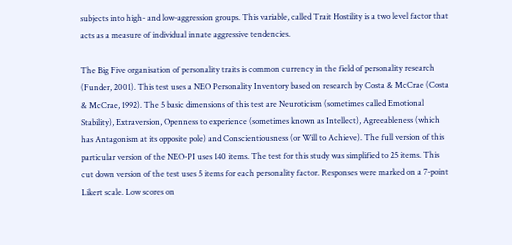subjects into high- and low-aggression groups. This variable, called Trait Hostility is a two level factor that acts as a measure of individual innate aggressive tendencies.

The Big Five organisation of personality traits is common currency in the field of personality research (Funder, 2001). This test uses a NEO Personality Inventory based on research by Costa & McCrae (Costa & McCrae, 1992). The 5 basic dimensions of this test are Neuroticism (sometimes called Emotional Stability), Extraversion, Openness to experience (sometimes known as Intellect), Agreeableness (which has Antagonism at its opposite pole) and Conscientiousness (or Will to Achieve). The full version of this particular version of the NEO-PI uses 140 items. The test for this study was simplified to 25 items. This cut down version of the test uses 5 items for each personality factor. Responses were marked on a 7-point Likert scale. Low scores on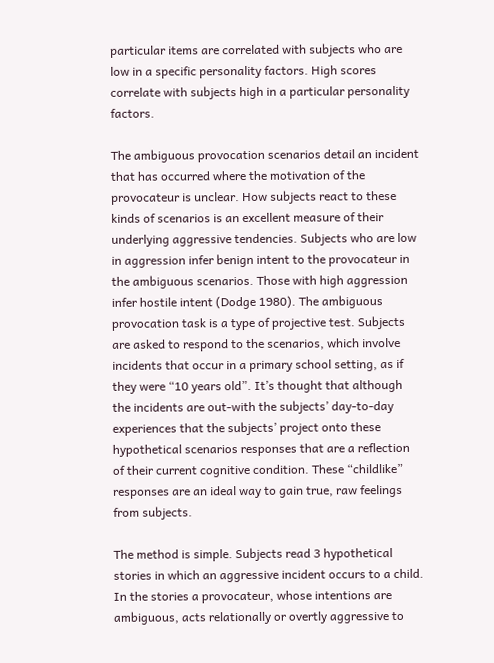particular items are correlated with subjects who are low in a specific personality factors. High scores correlate with subjects high in a particular personality factors.

The ambiguous provocation scenarios detail an incident that has occurred where the motivation of the provocateur is unclear. How subjects react to these kinds of scenarios is an excellent measure of their underlying aggressive tendencies. Subjects who are low in aggression infer benign intent to the provocateur in the ambiguous scenarios. Those with high aggression infer hostile intent (Dodge 1980). The ambiguous provocation task is a type of projective test. Subjects are asked to respond to the scenarios, which involve incidents that occur in a primary school setting, as if they were “10 years old”. It’s thought that although the incidents are out-with the subjects’ day-to-day experiences that the subjects’ project onto these hypothetical scenarios responses that are a reflection of their current cognitive condition. These “childlike” responses are an ideal way to gain true, raw feelings from subjects.

The method is simple. Subjects read 3 hypothetical stories in which an aggressive incident occurs to a child. In the stories a provocateur, whose intentions are ambiguous, acts relationally or overtly aggressive to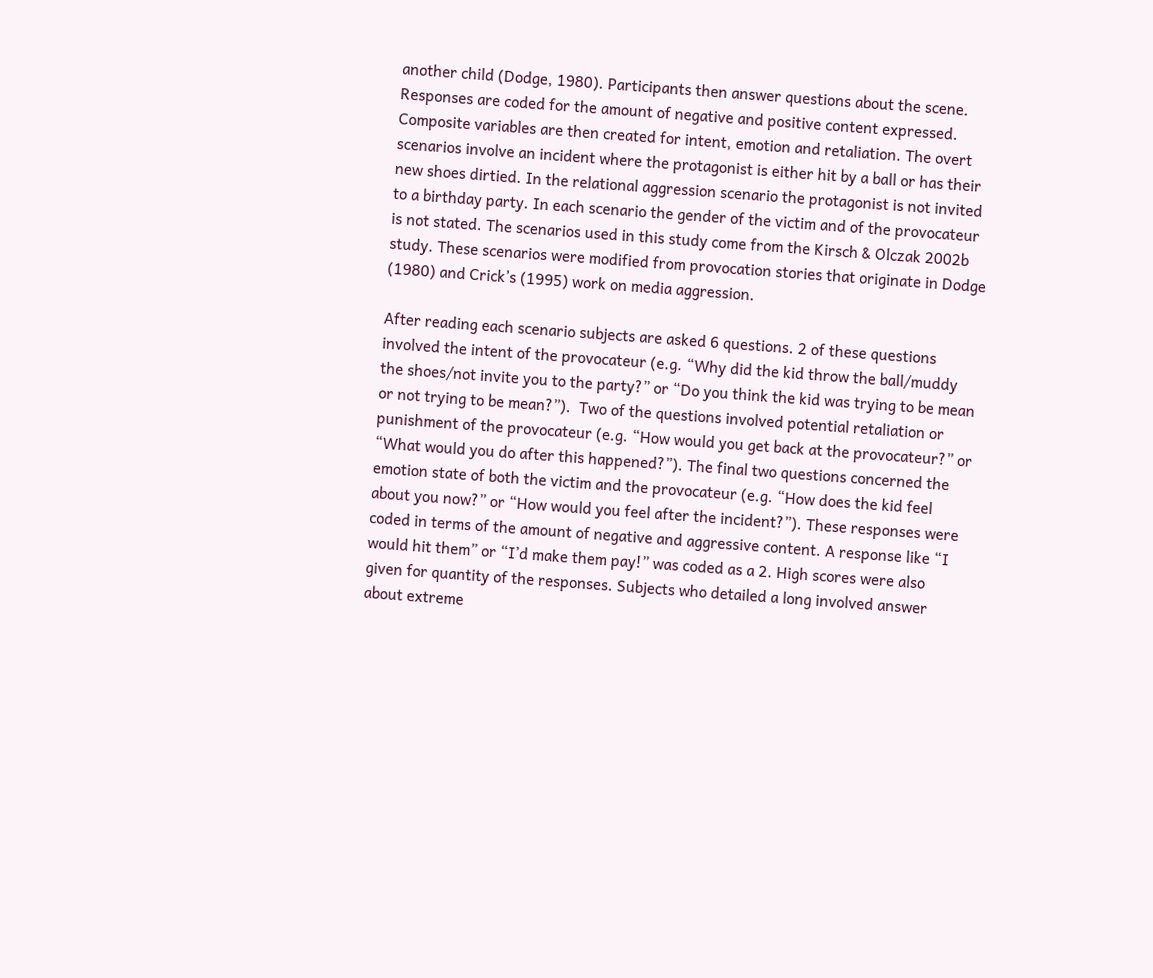another child (Dodge, 1980). Participants then answer questions about the scene. Responses are coded for the amount of negative and positive content expressed. Composite variables are then created for intent, emotion and retaliation. The overt scenarios involve an incident where the protagonist is either hit by a ball or has their new shoes dirtied. In the relational aggression scenario the protagonist is not invited to a birthday party. In each scenario the gender of the victim and of the provocateur is not stated. The scenarios used in this study come from the Kirsch & Olczak 2002b study. These scenarios were modified from provocation stories that originate in Dodge (1980) and Crick’s (1995) work on media aggression.

After reading each scenario subjects are asked 6 questions. 2 of these questions involved the intent of the provocateur (e.g. “Why did the kid throw the ball/muddy the shoes/not invite you to the party?” or “Do you think the kid was trying to be mean or not trying to be mean?”).  Two of the questions involved potential retaliation or punishment of the provocateur (e.g. “How would you get back at the provocateur?” or “What would you do after this happened?”). The final two questions concerned the emotion state of both the victim and the provocateur (e.g. “How does the kid feel about you now?” or “How would you feel after the incident?”). These responses were coded in terms of the amount of negative and aggressive content. A response like “I would hit them” or “I’d make them pay!” was coded as a 2. High scores were also given for quantity of the responses. Subjects who detailed a long involved answer about extreme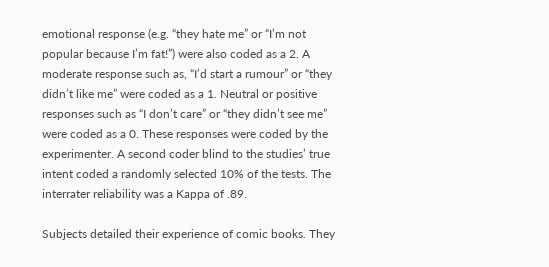emotional response (e.g. “they hate me” or “I’m not popular because I’m fat!”) were also coded as a 2. A moderate response such as, “I’d start a rumour” or “they didn’t like me” were coded as a 1. Neutral or positive responses such as “I don’t care” or “they didn’t see me” were coded as a 0. These responses were coded by the experimenter. A second coder blind to the studies’ true intent coded a randomly selected 10% of the tests. The interrater reliability was a Kappa of .89.

Subjects detailed their experience of comic books. They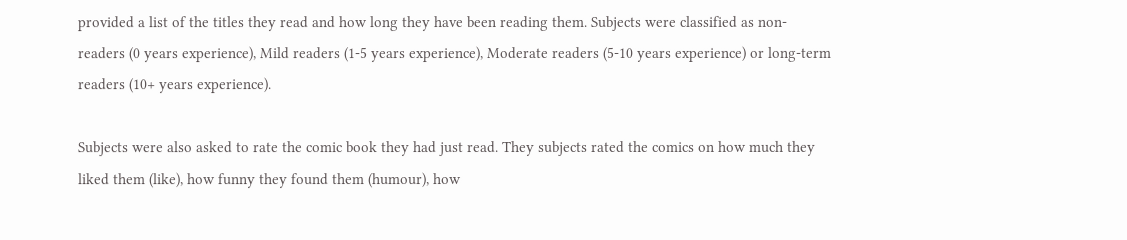provided a list of the titles they read and how long they have been reading them. Subjects were classified as non-readers (0 years experience), Mild readers (1-5 years experience), Moderate readers (5-10 years experience) or long-term readers (10+ years experience).

Subjects were also asked to rate the comic book they had just read. They subjects rated the comics on how much they liked them (like), how funny they found them (humour), how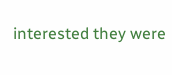interested they were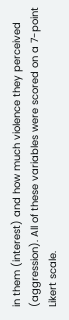in them (interest) and how much violence they perceived (aggression). All of these variables were scored on a 7-point Likert scale.